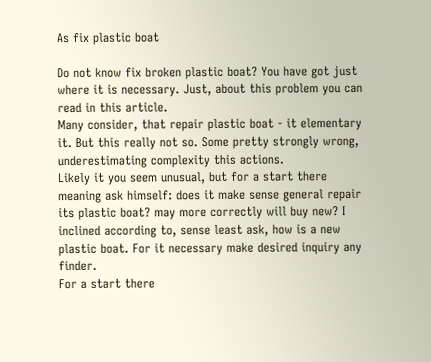As fix plastic boat

Do not know fix broken plastic boat? You have got just where it is necessary. Just, about this problem you can read in this article.
Many consider, that repair plastic boat - it elementary it. But this really not so. Some pretty strongly wrong, underestimating complexity this actions.
Likely it you seem unusual, but for a start there meaning ask himself: does it make sense general repair its plastic boat? may more correctly will buy new? I inclined according to, sense least ask, how is a new plastic boat. For it necessary make desired inquiry any finder.
For a start there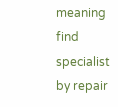meaning find specialist by repair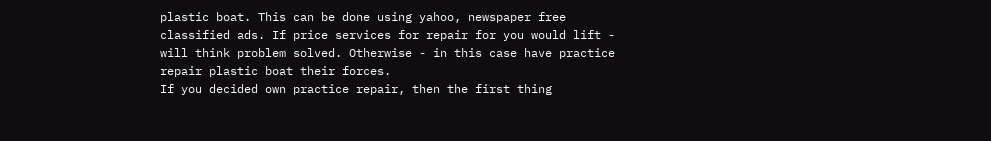plastic boat. This can be done using yahoo, newspaper free classified ads. If price services for repair for you would lift - will think problem solved. Otherwise - in this case have practice repair plastic boat their forces.
If you decided own practice repair, then the first thing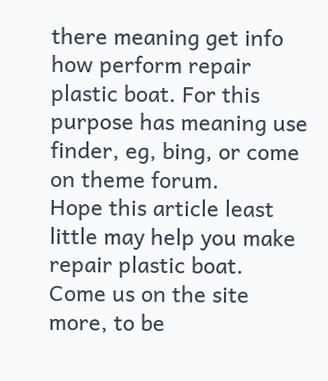there meaning get info how perform repair plastic boat. For this purpose has meaning use finder, eg, bing, or come on theme forum.
Hope this article least little may help you make repair plastic boat.
Come us on the site more, to be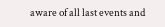aware of all last events and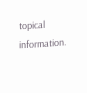topical information.